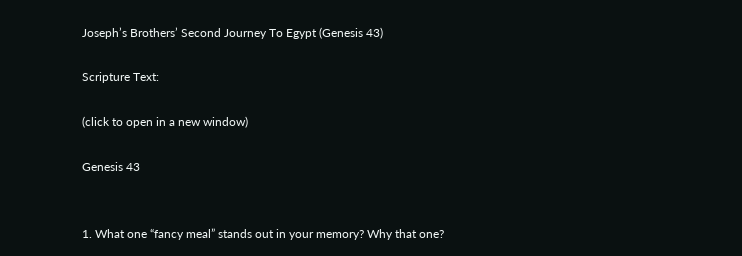Joseph’s Brothers’ Second Journey To Egypt (Genesis 43)

Scripture Text:

(click to open in a new window)

Genesis 43


1. What one “fancy meal” stands out in your memory? Why that one?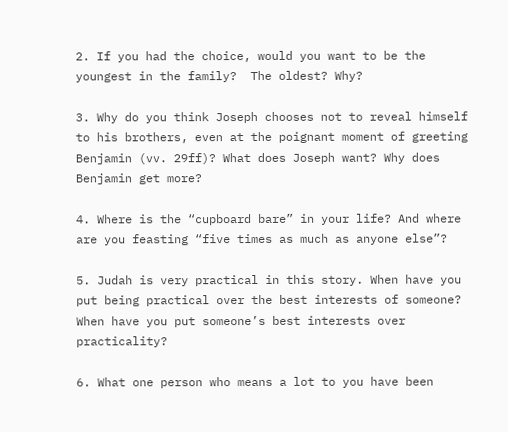2. If you had the choice, would you want to be the youngest in the family?  The oldest? Why?

3. Why do you think Joseph chooses not to reveal himself to his brothers, even at the poignant moment of greeting Benjamin (vv. 29ff)? What does Joseph want? Why does Benjamin get more?

4. Where is the “cupboard bare” in your life? And where are you feasting “five times as much as anyone else”?

5. Judah is very practical in this story. When have you put being practical over the best interests of someone? When have you put someone’s best interests over practicality?

6. What one person who means a lot to you have been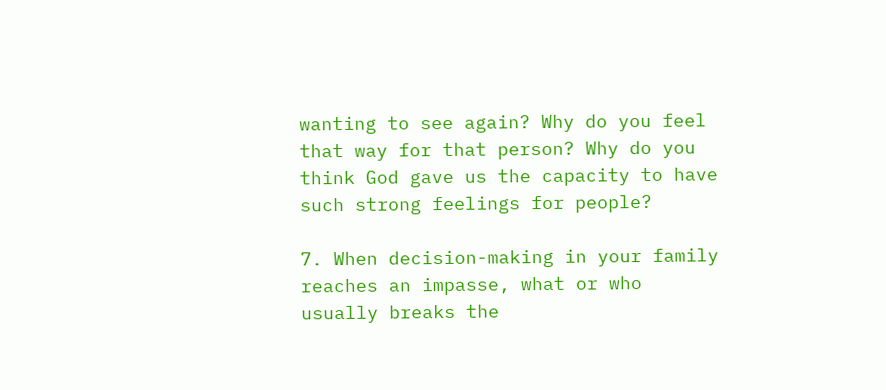wanting to see again? Why do you feel that way for that person? Why do you think God gave us the capacity to have such strong feelings for people?

7. When decision-making in your family reaches an impasse, what or who usually breaks the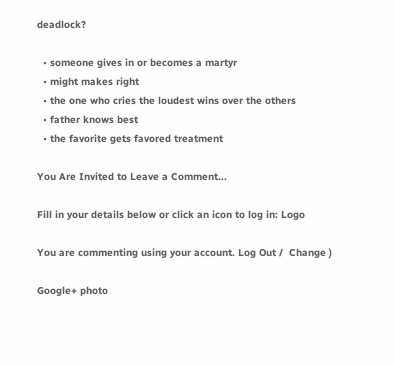deadlock?

  • someone gives in or becomes a martyr
  • might makes right
  • the one who cries the loudest wins over the others
  • father knows best
  • the favorite gets favored treatment

You Are Invited to Leave a Comment...

Fill in your details below or click an icon to log in: Logo

You are commenting using your account. Log Out /  Change )

Google+ photo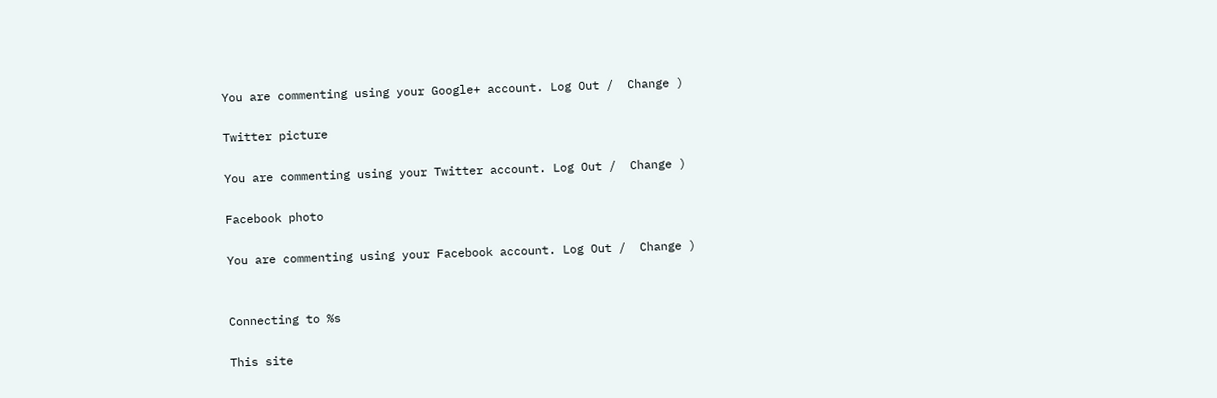You are commenting using your Google+ account. Log Out /  Change )

Twitter picture

You are commenting using your Twitter account. Log Out /  Change )

Facebook photo

You are commenting using your Facebook account. Log Out /  Change )


Connecting to %s

This site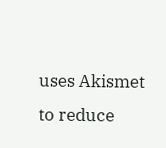uses Akismet to reduce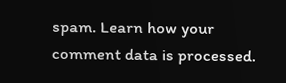spam. Learn how your comment data is processed.